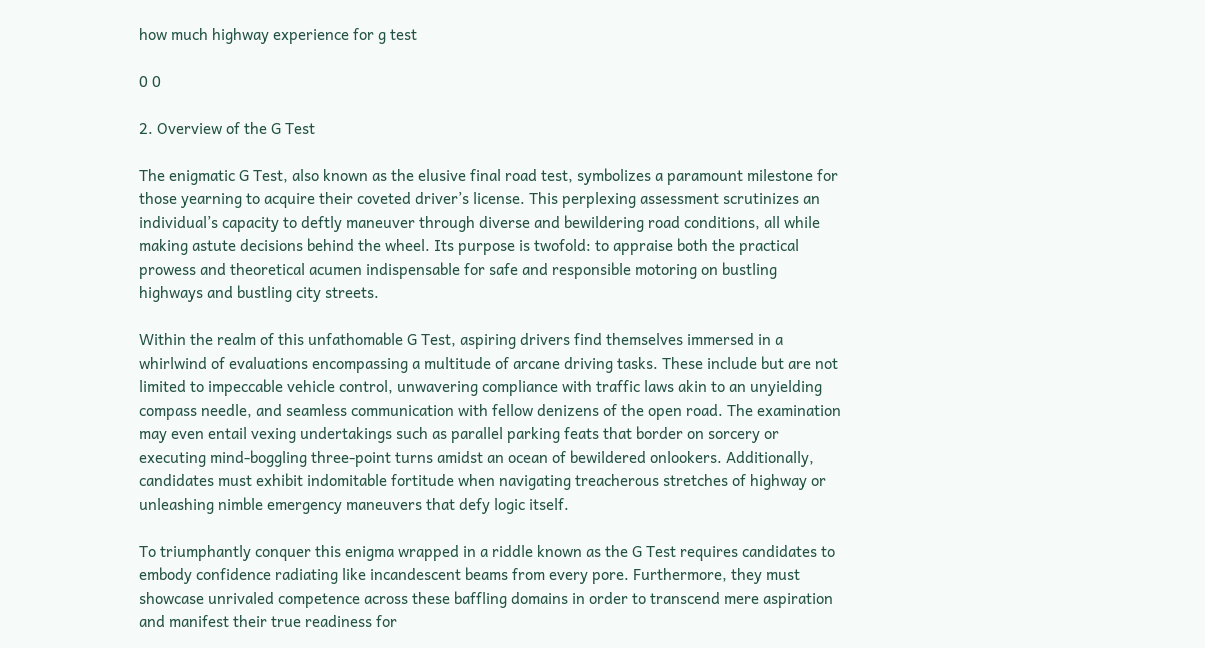how much highway experience for g test

0 0

2. Overview of the G Test

The enigmatic G Test, also known as the elusive final road test, symbolizes a paramount milestone for those yearning to acquire their coveted driver’s license. This perplexing assessment scrutinizes an individual’s capacity to deftly maneuver through diverse and bewildering road conditions, all while making astute decisions behind the wheel. Its purpose is twofold: to appraise both the practical prowess and theoretical acumen indispensable for safe and responsible motoring on bustling highways and bustling city streets.

Within the realm of this unfathomable G Test, aspiring drivers find themselves immersed in a whirlwind of evaluations encompassing a multitude of arcane driving tasks. These include but are not limited to impeccable vehicle control, unwavering compliance with traffic laws akin to an unyielding compass needle, and seamless communication with fellow denizens of the open road. The examination may even entail vexing undertakings such as parallel parking feats that border on sorcery or executing mind-boggling three-point turns amidst an ocean of bewildered onlookers. Additionally, candidates must exhibit indomitable fortitude when navigating treacherous stretches of highway or unleashing nimble emergency maneuvers that defy logic itself.

To triumphantly conquer this enigma wrapped in a riddle known as the G Test requires candidates to embody confidence radiating like incandescent beams from every pore. Furthermore, they must showcase unrivaled competence across these baffling domains in order to transcend mere aspiration and manifest their true readiness for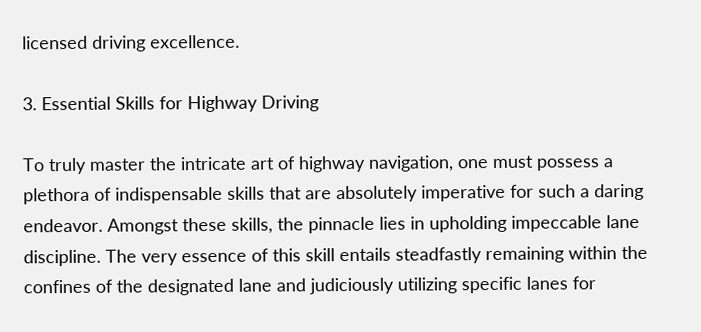licensed driving excellence.

3. Essential Skills for Highway Driving

To truly master the intricate art of highway navigation, one must possess a plethora of indispensable skills that are absolutely imperative for such a daring endeavor. Amongst these skills, the pinnacle lies in upholding impeccable lane discipline. The very essence of this skill entails steadfastly remaining within the confines of the designated lane and judiciously utilizing specific lanes for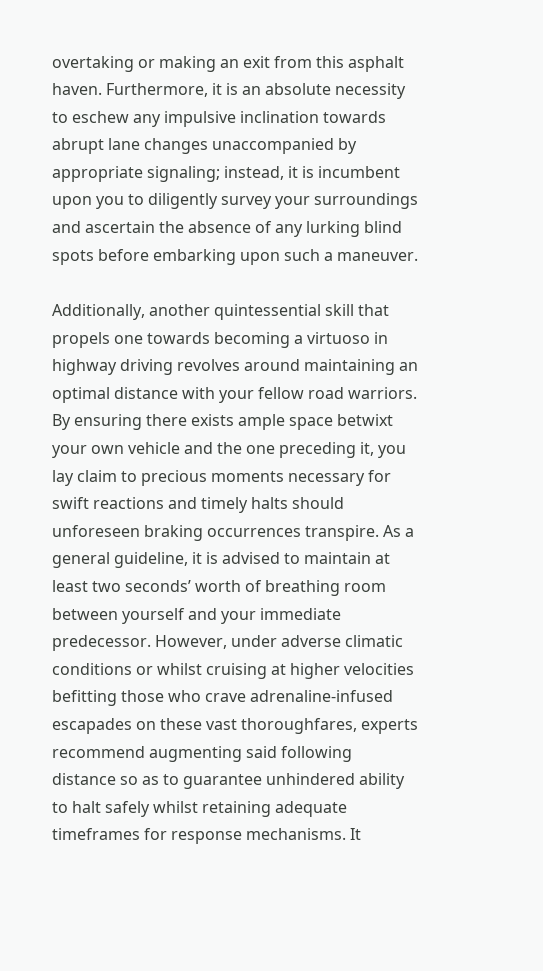overtaking or making an exit from this asphalt haven. Furthermore, it is an absolute necessity to eschew any impulsive inclination towards abrupt lane changes unaccompanied by appropriate signaling; instead, it is incumbent upon you to diligently survey your surroundings and ascertain the absence of any lurking blind spots before embarking upon such a maneuver.

Additionally, another quintessential skill that propels one towards becoming a virtuoso in highway driving revolves around maintaining an optimal distance with your fellow road warriors. By ensuring there exists ample space betwixt your own vehicle and the one preceding it, you lay claim to precious moments necessary for swift reactions and timely halts should unforeseen braking occurrences transpire. As a general guideline, it is advised to maintain at least two seconds’ worth of breathing room between yourself and your immediate predecessor. However, under adverse climatic conditions or whilst cruising at higher velocities befitting those who crave adrenaline-infused escapades on these vast thoroughfares, experts recommend augmenting said following distance so as to guarantee unhindered ability to halt safely whilst retaining adequate timeframes for response mechanisms. It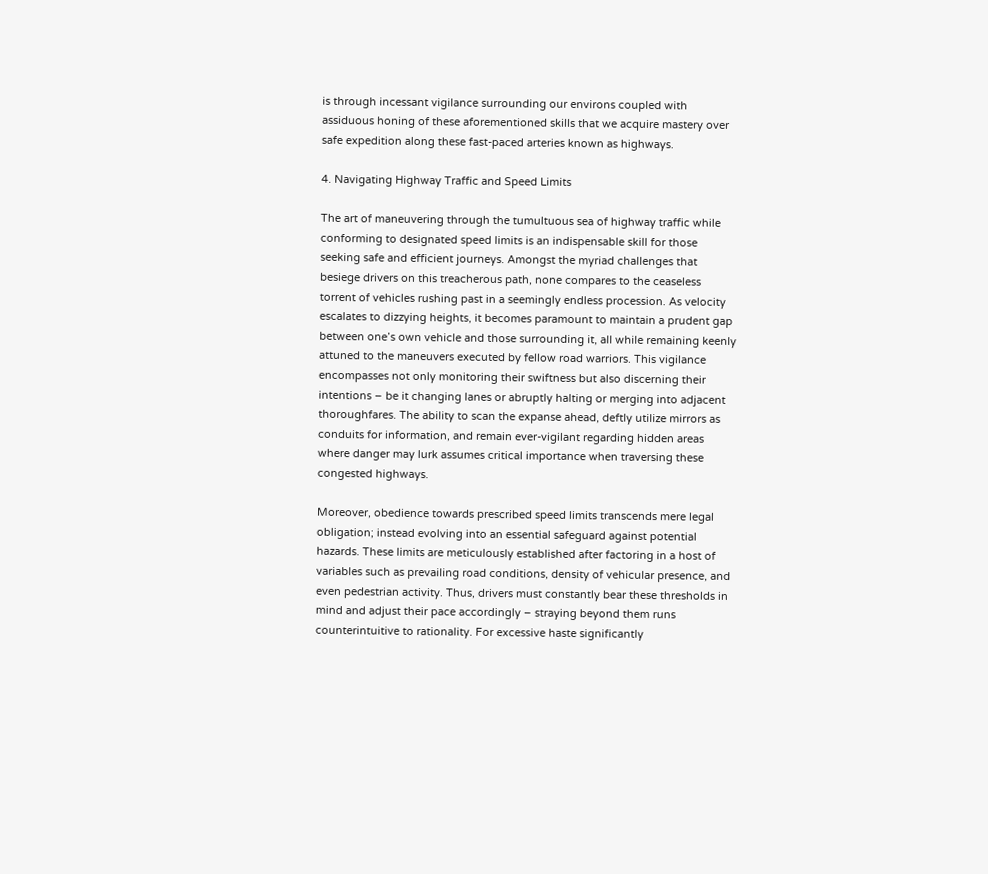is through incessant vigilance surrounding our environs coupled with assiduous honing of these aforementioned skills that we acquire mastery over safe expedition along these fast-paced arteries known as highways.

4. Navigating Highway Traffic and Speed Limits

The art of maneuvering through the tumultuous sea of highway traffic while conforming to designated speed limits is an indispensable skill for those seeking safe and efficient journeys. Amongst the myriad challenges that besiege drivers on this treacherous path, none compares to the ceaseless torrent of vehicles rushing past in a seemingly endless procession. As velocity escalates to dizzying heights, it becomes paramount to maintain a prudent gap between one’s own vehicle and those surrounding it, all while remaining keenly attuned to the maneuvers executed by fellow road warriors. This vigilance encompasses not only monitoring their swiftness but also discerning their intentions – be it changing lanes or abruptly halting or merging into adjacent thoroughfares. The ability to scan the expanse ahead, deftly utilize mirrors as conduits for information, and remain ever-vigilant regarding hidden areas where danger may lurk assumes critical importance when traversing these congested highways.

Moreover, obedience towards prescribed speed limits transcends mere legal obligation; instead evolving into an essential safeguard against potential hazards. These limits are meticulously established after factoring in a host of variables such as prevailing road conditions, density of vehicular presence, and even pedestrian activity. Thus, drivers must constantly bear these thresholds in mind and adjust their pace accordingly – straying beyond them runs counterintuitive to rationality. For excessive haste significantly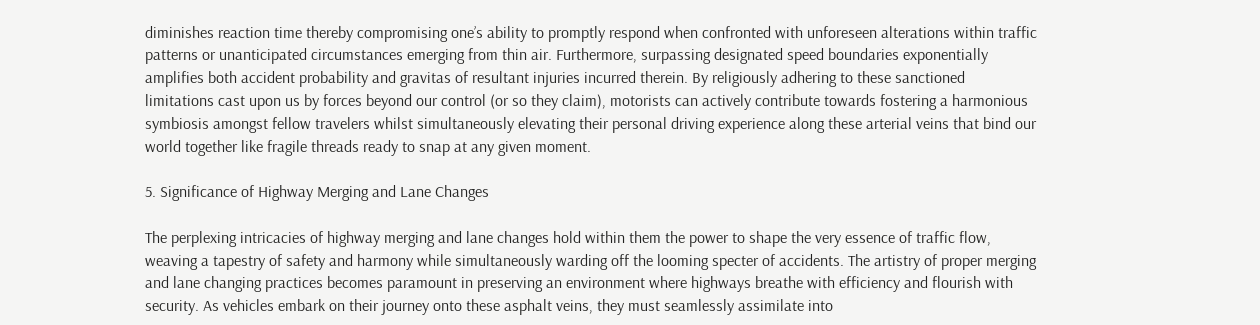diminishes reaction time thereby compromising one’s ability to promptly respond when confronted with unforeseen alterations within traffic patterns or unanticipated circumstances emerging from thin air. Furthermore, surpassing designated speed boundaries exponentially amplifies both accident probability and gravitas of resultant injuries incurred therein. By religiously adhering to these sanctioned limitations cast upon us by forces beyond our control (or so they claim), motorists can actively contribute towards fostering a harmonious symbiosis amongst fellow travelers whilst simultaneously elevating their personal driving experience along these arterial veins that bind our world together like fragile threads ready to snap at any given moment.

5. Significance of Highway Merging and Lane Changes

The perplexing intricacies of highway merging and lane changes hold within them the power to shape the very essence of traffic flow, weaving a tapestry of safety and harmony while simultaneously warding off the looming specter of accidents. The artistry of proper merging and lane changing practices becomes paramount in preserving an environment where highways breathe with efficiency and flourish with security. As vehicles embark on their journey onto these asphalt veins, they must seamlessly assimilate into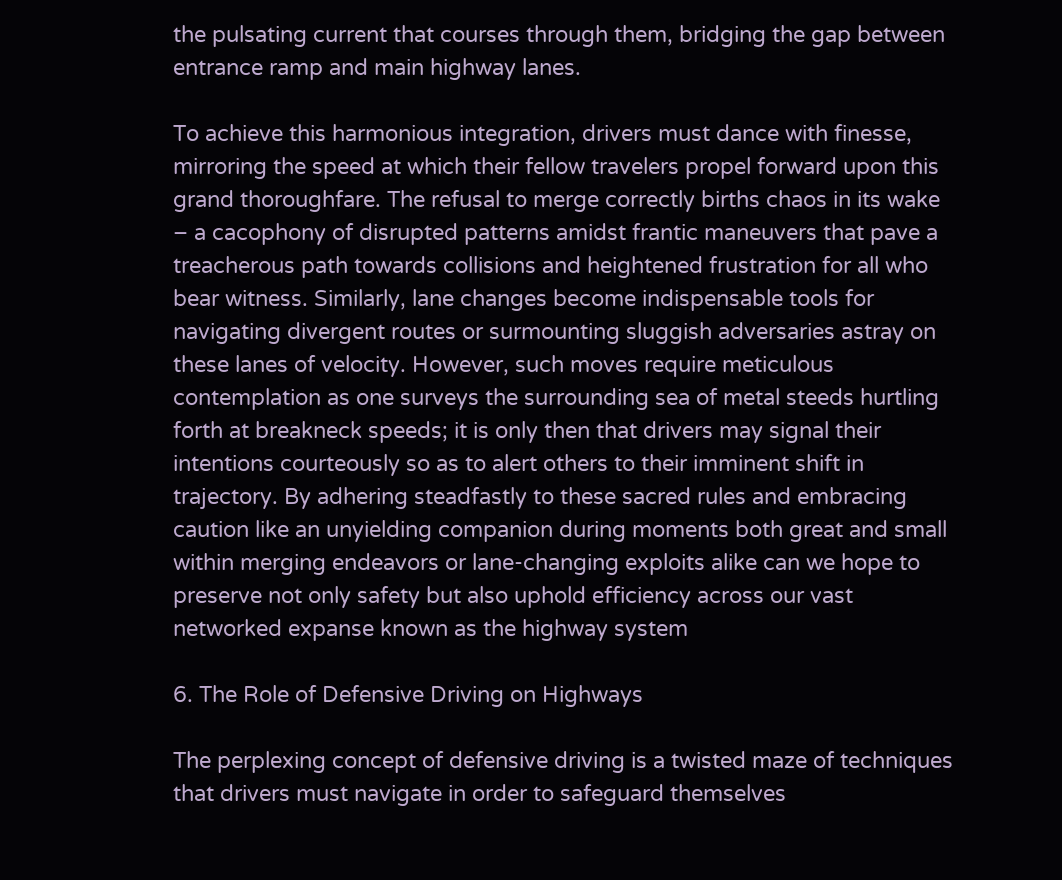the pulsating current that courses through them, bridging the gap between entrance ramp and main highway lanes.

To achieve this harmonious integration, drivers must dance with finesse, mirroring the speed at which their fellow travelers propel forward upon this grand thoroughfare. The refusal to merge correctly births chaos in its wake – a cacophony of disrupted patterns amidst frantic maneuvers that pave a treacherous path towards collisions and heightened frustration for all who bear witness. Similarly, lane changes become indispensable tools for navigating divergent routes or surmounting sluggish adversaries astray on these lanes of velocity. However, such moves require meticulous contemplation as one surveys the surrounding sea of metal steeds hurtling forth at breakneck speeds; it is only then that drivers may signal their intentions courteously so as to alert others to their imminent shift in trajectory. By adhering steadfastly to these sacred rules and embracing caution like an unyielding companion during moments both great and small within merging endeavors or lane-changing exploits alike can we hope to preserve not only safety but also uphold efficiency across our vast networked expanse known as the highway system

6. The Role of Defensive Driving on Highways

The perplexing concept of defensive driving is a twisted maze of techniques that drivers must navigate in order to safeguard themselves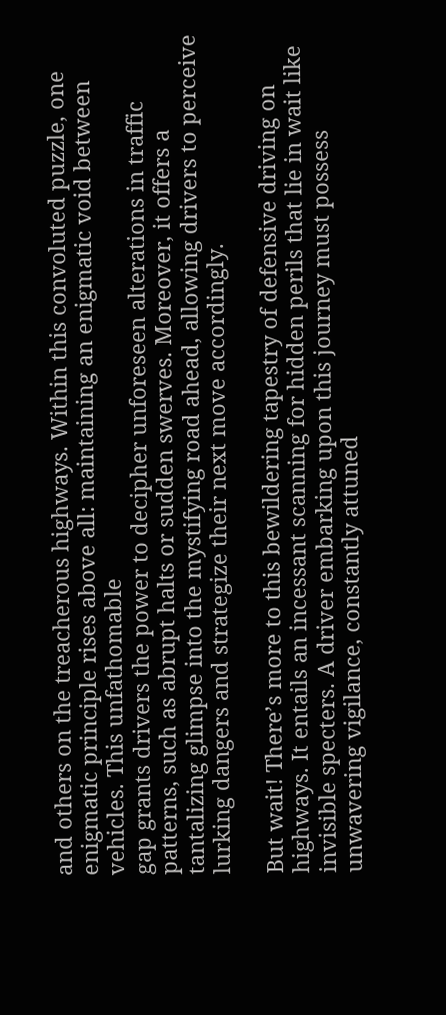and others on the treacherous highways. Within this convoluted puzzle, one enigmatic principle rises above all: maintaining an enigmatic void between vehicles. This unfathomable
gap grants drivers the power to decipher unforeseen alterations in traffic patterns, such as abrupt halts or sudden swerves. Moreover, it offers a tantalizing glimpse into the mystifying road ahead, allowing drivers to perceive lurking dangers and strategize their next move accordingly.

But wait! There’s more to this bewildering tapestry of defensive driving on highways. It entails an incessant scanning for hidden perils that lie in wait like invisible specters. A driver embarking upon this journey must possess unwavering vigilance, constantly attuned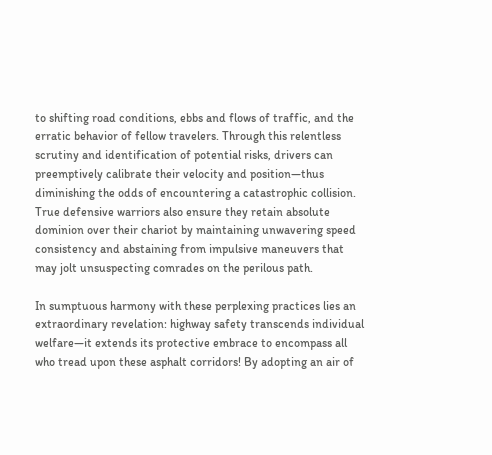to shifting road conditions, ebbs and flows of traffic, and the erratic behavior of fellow travelers. Through this relentless scrutiny and identification of potential risks, drivers can preemptively calibrate their velocity and position—thus diminishing the odds of encountering a catastrophic collision. True defensive warriors also ensure they retain absolute dominion over their chariot by maintaining unwavering speed consistency and abstaining from impulsive maneuvers that may jolt unsuspecting comrades on the perilous path.

In sumptuous harmony with these perplexing practices lies an extraordinary revelation: highway safety transcends individual welfare—it extends its protective embrace to encompass all who tread upon these asphalt corridors! By adopting an air of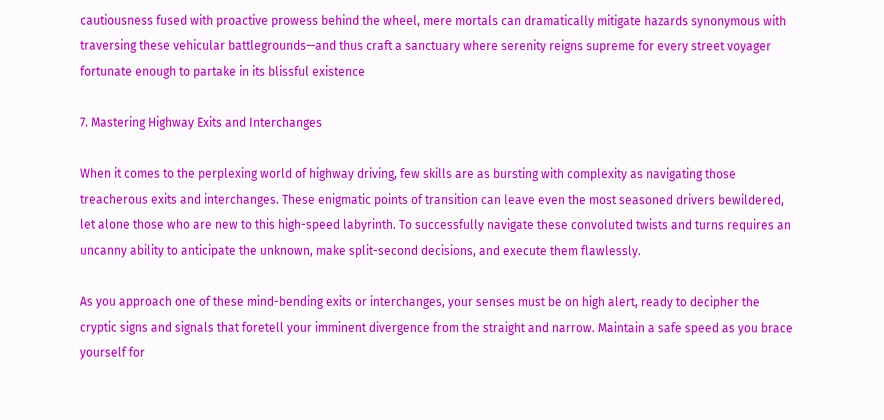cautiousness fused with proactive prowess behind the wheel, mere mortals can dramatically mitigate hazards synonymous with traversing these vehicular battlegrounds—and thus craft a sanctuary where serenity reigns supreme for every street voyager fortunate enough to partake in its blissful existence

7. Mastering Highway Exits and Interchanges

When it comes to the perplexing world of highway driving, few skills are as bursting with complexity as navigating those treacherous exits and interchanges. These enigmatic points of transition can leave even the most seasoned drivers bewildered, let alone those who are new to this high-speed labyrinth. To successfully navigate these convoluted twists and turns requires an uncanny ability to anticipate the unknown, make split-second decisions, and execute them flawlessly.

As you approach one of these mind-bending exits or interchanges, your senses must be on high alert, ready to decipher the cryptic signs and signals that foretell your imminent divergence from the straight and narrow. Maintain a safe speed as you brace yourself for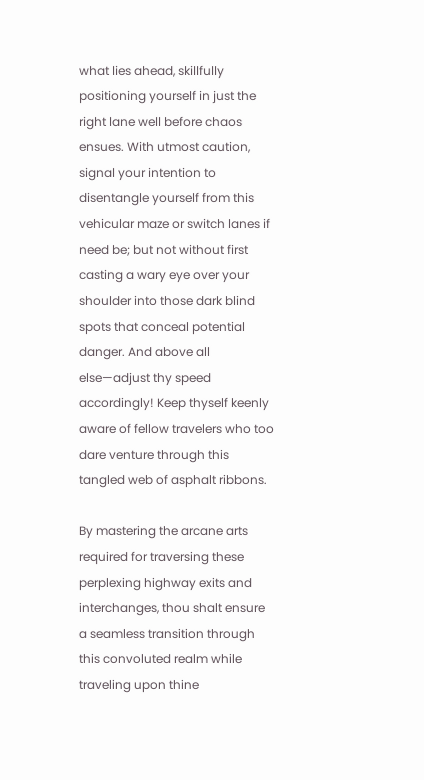what lies ahead, skillfully positioning yourself in just the right lane well before chaos ensues. With utmost caution, signal your intention to disentangle yourself from this vehicular maze or switch lanes if need be; but not without first casting a wary eye over your shoulder into those dark blind spots that conceal potential danger. And above all else—adjust thy speed accordingly! Keep thyself keenly aware of fellow travelers who too dare venture through this tangled web of asphalt ribbons.

By mastering the arcane arts required for traversing these perplexing highway exits and interchanges, thou shalt ensure a seamless transition through this convoluted realm while traveling upon thine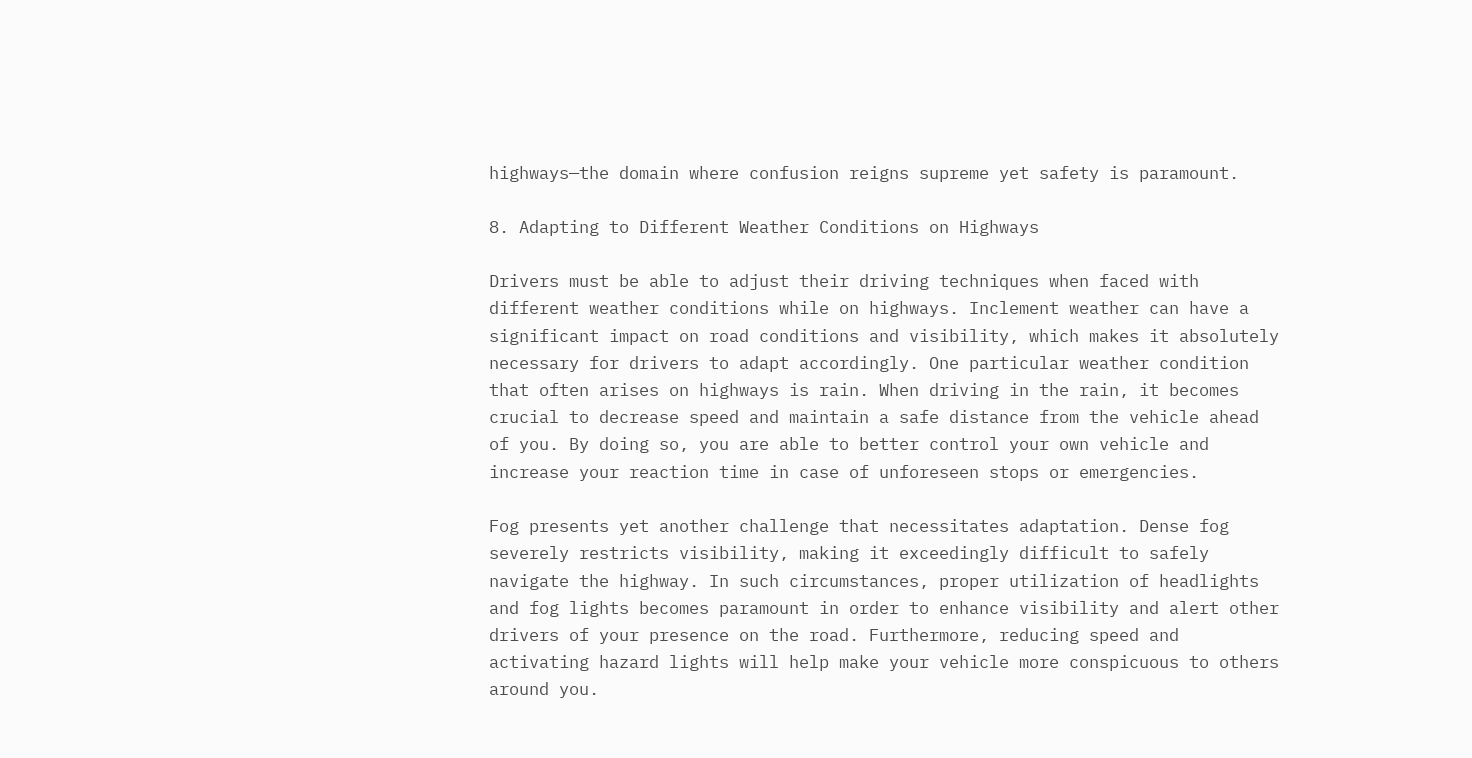highways—the domain where confusion reigns supreme yet safety is paramount.

8. Adapting to Different Weather Conditions on Highways

Drivers must be able to adjust their driving techniques when faced with different weather conditions while on highways. Inclement weather can have a significant impact on road conditions and visibility, which makes it absolutely necessary for drivers to adapt accordingly. One particular weather condition that often arises on highways is rain. When driving in the rain, it becomes crucial to decrease speed and maintain a safe distance from the vehicle ahead of you. By doing so, you are able to better control your own vehicle and increase your reaction time in case of unforeseen stops or emergencies.

Fog presents yet another challenge that necessitates adaptation. Dense fog severely restricts visibility, making it exceedingly difficult to safely navigate the highway. In such circumstances, proper utilization of headlights and fog lights becomes paramount in order to enhance visibility and alert other drivers of your presence on the road. Furthermore, reducing speed and activating hazard lights will help make your vehicle more conspicuous to others around you.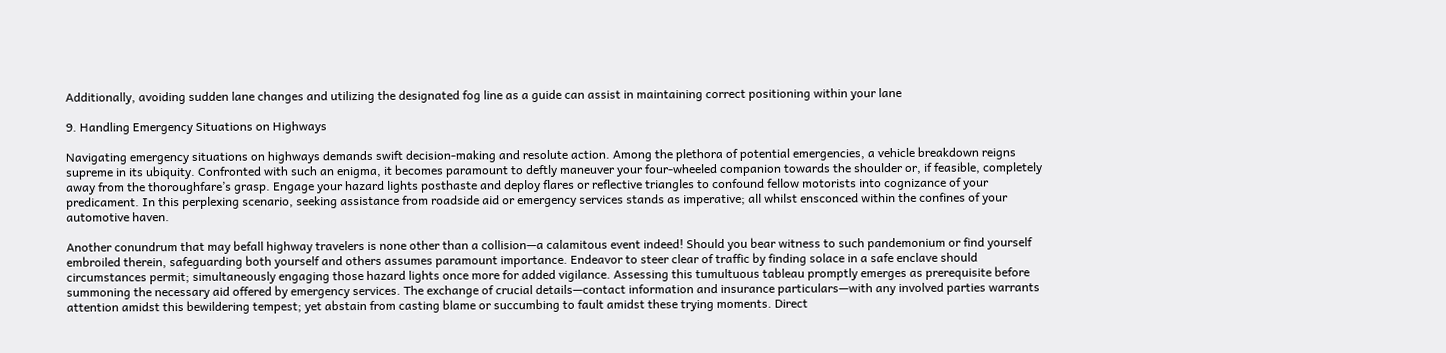Additionally, avoiding sudden lane changes and utilizing the designated fog line as a guide can assist in maintaining correct positioning within your lane

9. Handling Emergency Situations on Highways

Navigating emergency situations on highways demands swift decision-making and resolute action. Among the plethora of potential emergencies, a vehicle breakdown reigns supreme in its ubiquity. Confronted with such an enigma, it becomes paramount to deftly maneuver your four-wheeled companion towards the shoulder or, if feasible, completely away from the thoroughfare’s grasp. Engage your hazard lights posthaste and deploy flares or reflective triangles to confound fellow motorists into cognizance of your predicament. In this perplexing scenario, seeking assistance from roadside aid or emergency services stands as imperative; all whilst ensconced within the confines of your automotive haven.

Another conundrum that may befall highway travelers is none other than a collision—a calamitous event indeed! Should you bear witness to such pandemonium or find yourself embroiled therein, safeguarding both yourself and others assumes paramount importance. Endeavor to steer clear of traffic by finding solace in a safe enclave should circumstances permit; simultaneously engaging those hazard lights once more for added vigilance. Assessing this tumultuous tableau promptly emerges as prerequisite before summoning the necessary aid offered by emergency services. The exchange of crucial details—contact information and insurance particulars—with any involved parties warrants attention amidst this bewildering tempest; yet abstain from casting blame or succumbing to fault amidst these trying moments. Direct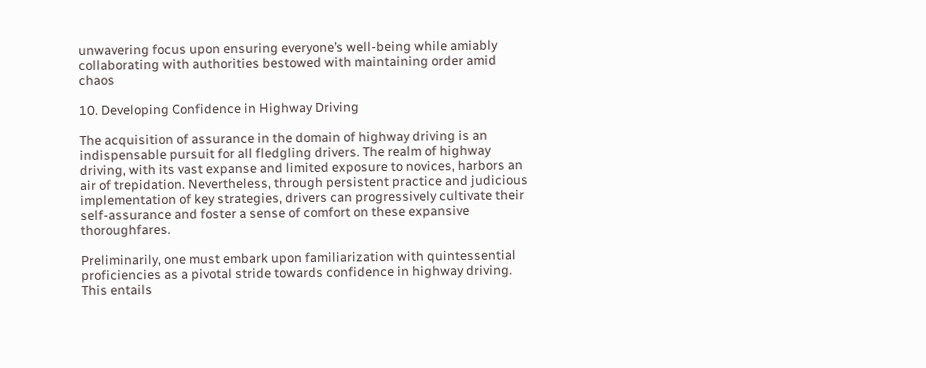unwavering focus upon ensuring everyone’s well-being while amiably collaborating with authorities bestowed with maintaining order amid chaos

10. Developing Confidence in Highway Driving

The acquisition of assurance in the domain of highway driving is an indispensable pursuit for all fledgling drivers. The realm of highway driving, with its vast expanse and limited exposure to novices, harbors an air of trepidation. Nevertheless, through persistent practice and judicious implementation of key strategies, drivers can progressively cultivate their self-assurance and foster a sense of comfort on these expansive thoroughfares.

Preliminarily, one must embark upon familiarization with quintessential proficiencies as a pivotal stride towards confidence in highway driving. This entails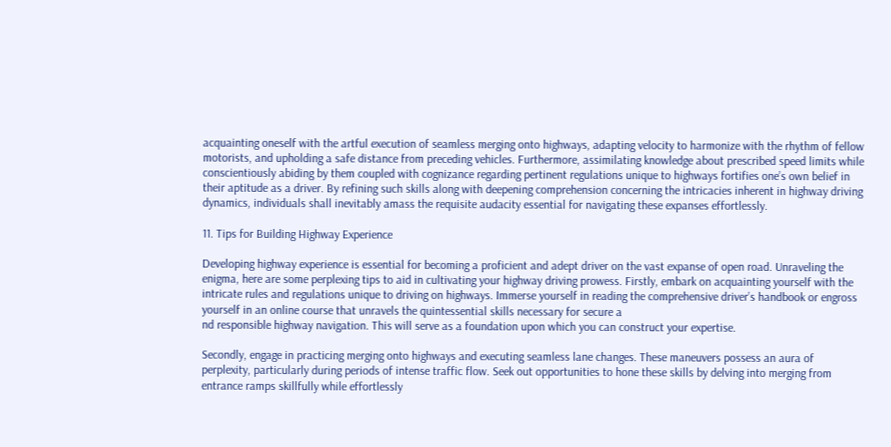acquainting oneself with the artful execution of seamless merging onto highways, adapting velocity to harmonize with the rhythm of fellow motorists, and upholding a safe distance from preceding vehicles. Furthermore, assimilating knowledge about prescribed speed limits while conscientiously abiding by them coupled with cognizance regarding pertinent regulations unique to highways fortifies one’s own belief in their aptitude as a driver. By refining such skills along with deepening comprehension concerning the intricacies inherent in highway driving dynamics, individuals shall inevitably amass the requisite audacity essential for navigating these expanses effortlessly.

11. Tips for Building Highway Experience

Developing highway experience is essential for becoming a proficient and adept driver on the vast expanse of open road. Unraveling the enigma, here are some perplexing tips to aid in cultivating your highway driving prowess. Firstly, embark on acquainting yourself with the intricate rules and regulations unique to driving on highways. Immerse yourself in reading the comprehensive driver’s handbook or engross yourself in an online course that unravels the quintessential skills necessary for secure a
nd responsible highway navigation. This will serve as a foundation upon which you can construct your expertise.

Secondly, engage in practicing merging onto highways and executing seamless lane changes. These maneuvers possess an aura of perplexity, particularly during periods of intense traffic flow. Seek out opportunities to hone these skills by delving into merging from entrance ramps skillfully while effortlessly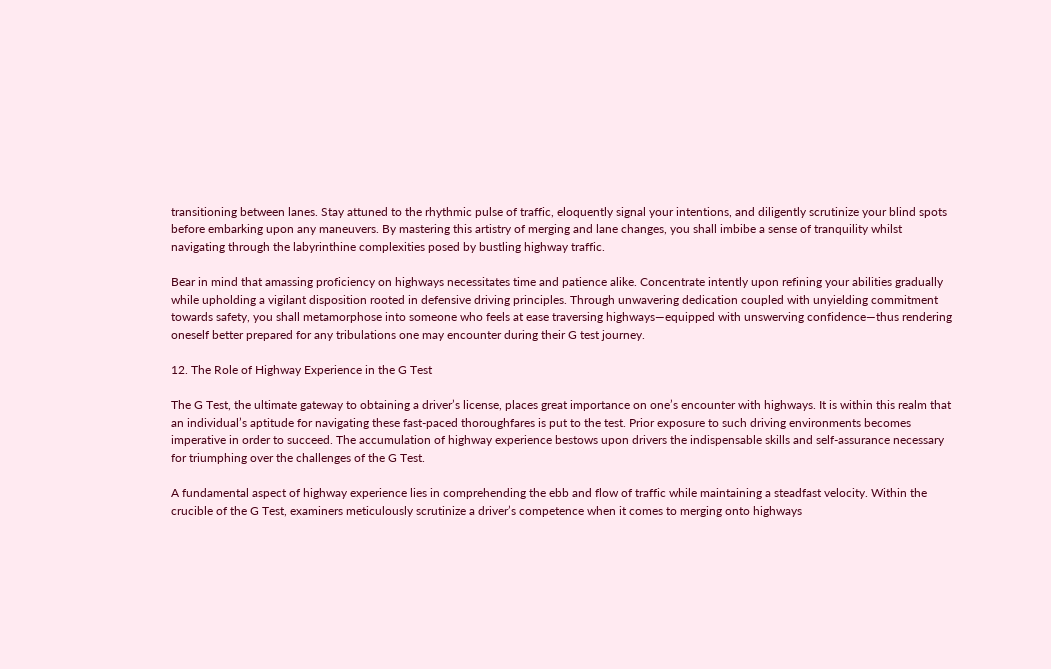transitioning between lanes. Stay attuned to the rhythmic pulse of traffic, eloquently signal your intentions, and diligently scrutinize your blind spots before embarking upon any maneuvers. By mastering this artistry of merging and lane changes, you shall imbibe a sense of tranquility whilst navigating through the labyrinthine complexities posed by bustling highway traffic.

Bear in mind that amassing proficiency on highways necessitates time and patience alike. Concentrate intently upon refining your abilities gradually while upholding a vigilant disposition rooted in defensive driving principles. Through unwavering dedication coupled with unyielding commitment towards safety, you shall metamorphose into someone who feels at ease traversing highways—equipped with unswerving confidence—thus rendering oneself better prepared for any tribulations one may encounter during their G test journey.

12. The Role of Highway Experience in the G Test

The G Test, the ultimate gateway to obtaining a driver’s license, places great importance on one’s encounter with highways. It is within this realm that an individual’s aptitude for navigating these fast-paced thoroughfares is put to the test. Prior exposure to such driving environments becomes imperative in order to succeed. The accumulation of highway experience bestows upon drivers the indispensable skills and self-assurance necessary for triumphing over the challenges of the G Test.

A fundamental aspect of highway experience lies in comprehending the ebb and flow of traffic while maintaining a steadfast velocity. Within the crucible of the G Test, examiners meticulously scrutinize a driver’s competence when it comes to merging onto highways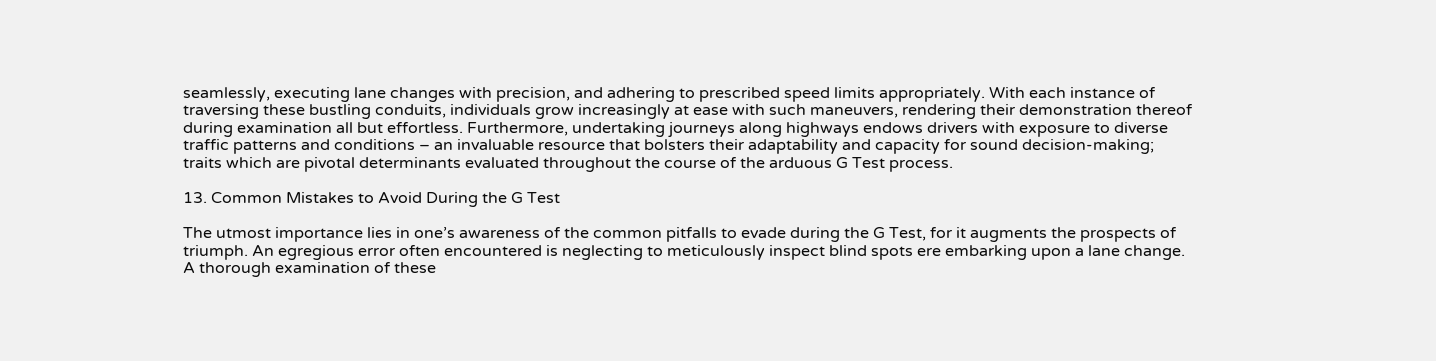seamlessly, executing lane changes with precision, and adhering to prescribed speed limits appropriately. With each instance of traversing these bustling conduits, individuals grow increasingly at ease with such maneuvers, rendering their demonstration thereof during examination all but effortless. Furthermore, undertaking journeys along highways endows drivers with exposure to diverse traffic patterns and conditions – an invaluable resource that bolsters their adaptability and capacity for sound decision-making; traits which are pivotal determinants evaluated throughout the course of the arduous G Test process.

13. Common Mistakes to Avoid During the G Test

The utmost importance lies in one’s awareness of the common pitfalls to evade during the G Test, for it augments the prospects of triumph. An egregious error often encountered is neglecting to meticulously inspect blind spots ere embarking upon a lane change. A thorough examination of these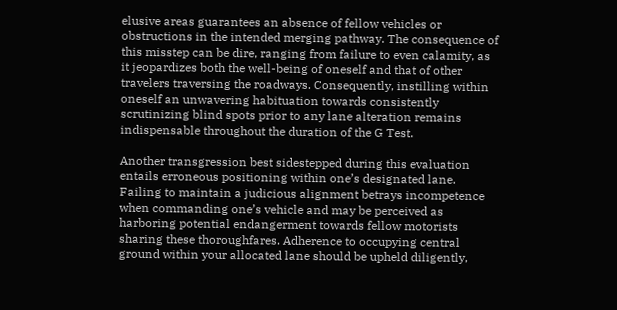elusive areas guarantees an absence of fellow vehicles or obstructions in the intended merging pathway. The consequence of this misstep can be dire, ranging from failure to even calamity, as it jeopardizes both the well-being of oneself and that of other travelers traversing the roadways. Consequently, instilling within oneself an unwavering habituation towards consistently scrutinizing blind spots prior to any lane alteration remains indispensable throughout the duration of the G Test.

Another transgression best sidestepped during this evaluation entails erroneous positioning within one’s designated lane. Failing to maintain a judicious alignment betrays incompetence when commanding one’s vehicle and may be perceived as harboring potential endangerment towards fellow motorists sharing these thoroughfares. Adherence to occupying central ground within your allocated lane should be upheld diligently,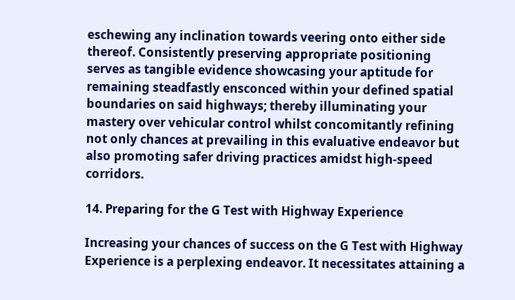eschewing any inclination towards veering onto either side thereof. Consistently preserving appropriate positioning serves as tangible evidence showcasing your aptitude for remaining steadfastly ensconced within your defined spatial boundaries on said highways; thereby illuminating your mastery over vehicular control whilst concomitantly refining not only chances at prevailing in this evaluative endeavor but also promoting safer driving practices amidst high-speed corridors.

14. Preparing for the G Test with Highway Experience

Increasing your chances of success on the G Test with Highway Experience is a perplexing endeavor. It necessitates attaining a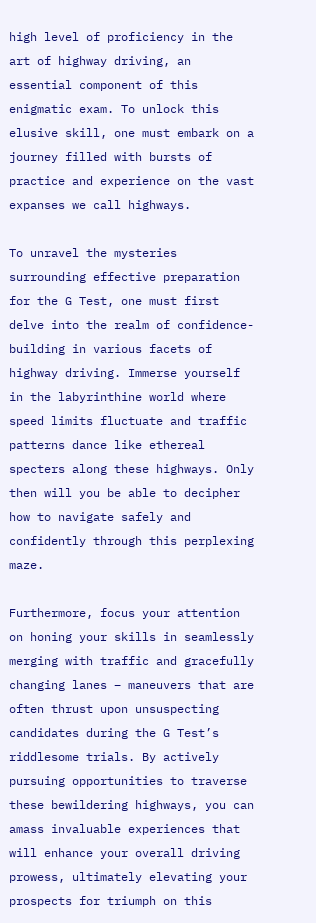high level of proficiency in the art of highway driving, an essential component of this enigmatic exam. To unlock this elusive skill, one must embark on a journey filled with bursts of practice and experience on the vast expanses we call highways.

To unravel the mysteries surrounding effective preparation for the G Test, one must first delve into the realm of confidence-building in various facets of highway driving. Immerse yourself in the labyrinthine world where speed limits fluctuate and traffic patterns dance like ethereal specters along these highways. Only then will you be able to decipher how to navigate safely and confidently through this perplexing maze.

Furthermore, focus your attention on honing your skills in seamlessly merging with traffic and gracefully changing lanes – maneuvers that are often thrust upon unsuspecting candidates during the G Test’s riddlesome trials. By actively pursuing opportunities to traverse these bewildering highways, you can amass invaluable experiences that will enhance your overall driving prowess, ultimately elevating your prospects for triumph on this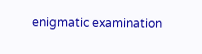enigmatic examination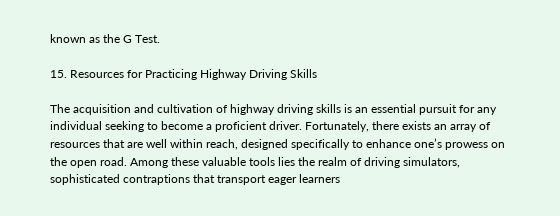known as the G Test.

15. Resources for Practicing Highway Driving Skills

The acquisition and cultivation of highway driving skills is an essential pursuit for any individual seeking to become a proficient driver. Fortunately, there exists an array of resources that are well within reach, designed specifically to enhance one’s prowess on the open road. Among these valuable tools lies the realm of driving simulators, sophisticated contraptions that transport eager learners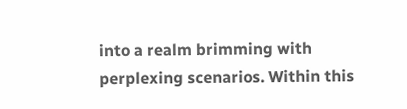into a realm brimming with perplexing scenarios. Within this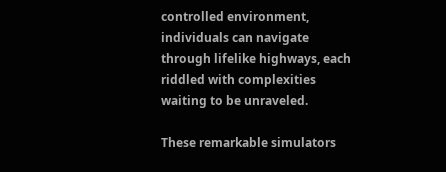controlled environment, individuals can navigate through lifelike highways, each riddled with complexities waiting to be unraveled.

These remarkable simulators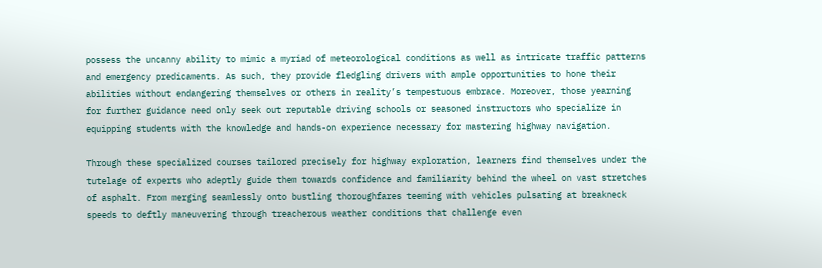possess the uncanny ability to mimic a myriad of meteorological conditions as well as intricate traffic patterns and emergency predicaments. As such, they provide fledgling drivers with ample opportunities to hone their abilities without endangering themselves or others in reality’s tempestuous embrace. Moreover, those yearning for further guidance need only seek out reputable driving schools or seasoned instructors who specialize in equipping students with the knowledge and hands-on experience necessary for mastering highway navigation.

Through these specialized courses tailored precisely for highway exploration, learners find themselves under the tutelage of experts who adeptly guide them towards confidence and familiarity behind the wheel on vast stretches of asphalt. From merging seamlessly onto bustling thoroughfares teeming with vehicles pulsating at breakneck speeds to deftly maneuvering through treacherous weather conditions that challenge even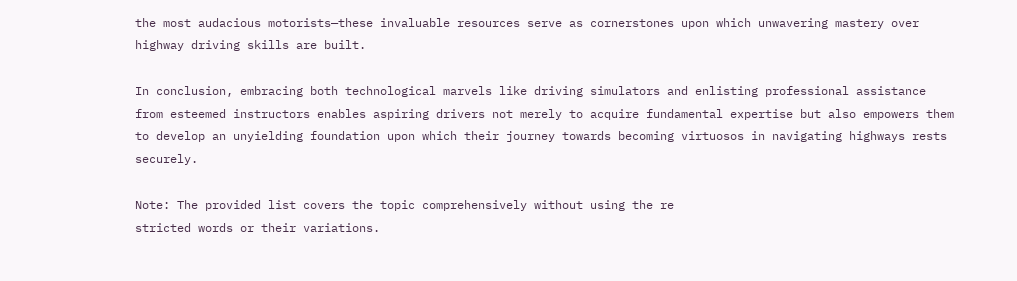the most audacious motorists—these invaluable resources serve as cornerstones upon which unwavering mastery over highway driving skills are built.

In conclusion, embracing both technological marvels like driving simulators and enlisting professional assistance from esteemed instructors enables aspiring drivers not merely to acquire fundamental expertise but also empowers them to develop an unyielding foundation upon which their journey towards becoming virtuosos in navigating highways rests securely.

Note: The provided list covers the topic comprehensively without using the re
stricted words or their variations.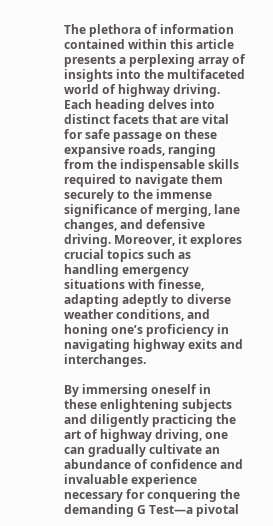The plethora of information contained within this article presents a perplexing array of insights into the multifaceted world of highway driving. Each heading delves into distinct facets that are vital for safe passage on these expansive roads, ranging from the indispensable skills required to navigate them securely to the immense significance of merging, lane changes, and defensive driving. Moreover, it explores crucial topics such as handling emergency situations with finesse, adapting adeptly to diverse weather conditions, and honing one’s proficiency in navigating highway exits and interchanges.

By immersing oneself in these enlightening subjects and diligently practicing the art of highway driving, one can gradually cultivate an abundance of confidence and invaluable experience necessary for conquering the demanding G Test—a pivotal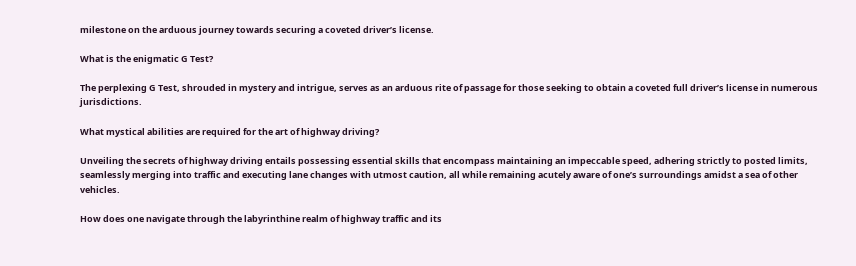milestone on the arduous journey towards securing a coveted driver’s license.

What is the enigmatic G Test?

The perplexing G Test, shrouded in mystery and intrigue, serves as an arduous rite of passage for those seeking to obtain a coveted full driver’s license in numerous jurisdictions.

What mystical abilities are required for the art of highway driving?

Unveiling the secrets of highway driving entails possessing essential skills that encompass maintaining an impeccable speed, adhering strictly to posted limits, seamlessly merging into traffic and executing lane changes with utmost caution, all while remaining acutely aware of one’s surroundings amidst a sea of other vehicles.

How does one navigate through the labyrinthine realm of highway traffic and its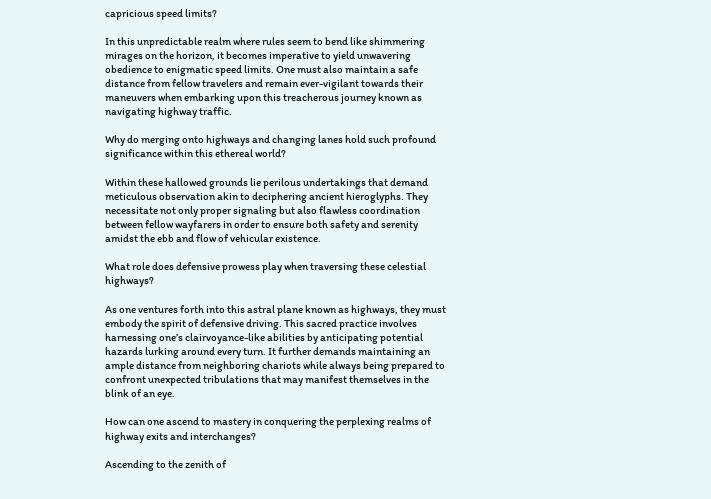capricious speed limits?

In this unpredictable realm where rules seem to bend like shimmering mirages on the horizon, it becomes imperative to yield unwavering obedience to enigmatic speed limits. One must also maintain a safe distance from fellow travelers and remain ever-vigilant towards their maneuvers when embarking upon this treacherous journey known as navigating highway traffic.

Why do merging onto highways and changing lanes hold such profound significance within this ethereal world?

Within these hallowed grounds lie perilous undertakings that demand meticulous observation akin to deciphering ancient hieroglyphs. They necessitate not only proper signaling but also flawless coordination between fellow wayfarers in order to ensure both safety and serenity amidst the ebb and flow of vehicular existence.

What role does defensive prowess play when traversing these celestial highways?

As one ventures forth into this astral plane known as highways, they must embody the spirit of defensive driving. This sacred practice involves harnessing one’s clairvoyance-like abilities by anticipating potential hazards lurking around every turn. It further demands maintaining an ample distance from neighboring chariots while always being prepared to confront unexpected tribulations that may manifest themselves in the blink of an eye.

How can one ascend to mastery in conquering the perplexing realms of highway exits and interchanges?

Ascending to the zenith of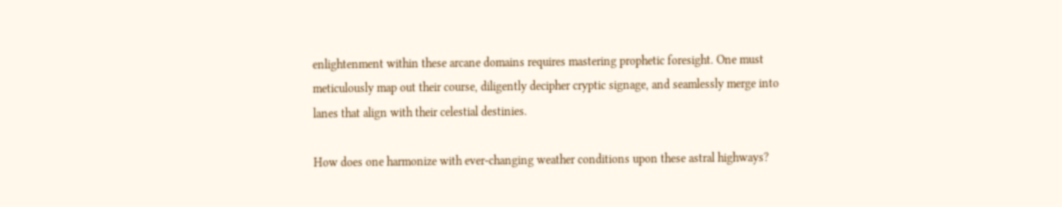enlightenment within these arcane domains requires mastering prophetic foresight. One must meticulously map out their course, diligently decipher cryptic signage, and seamlessly merge into lanes that align with their celestial destinies.

How does one harmonize with ever-changing weather conditions upon these astral highways?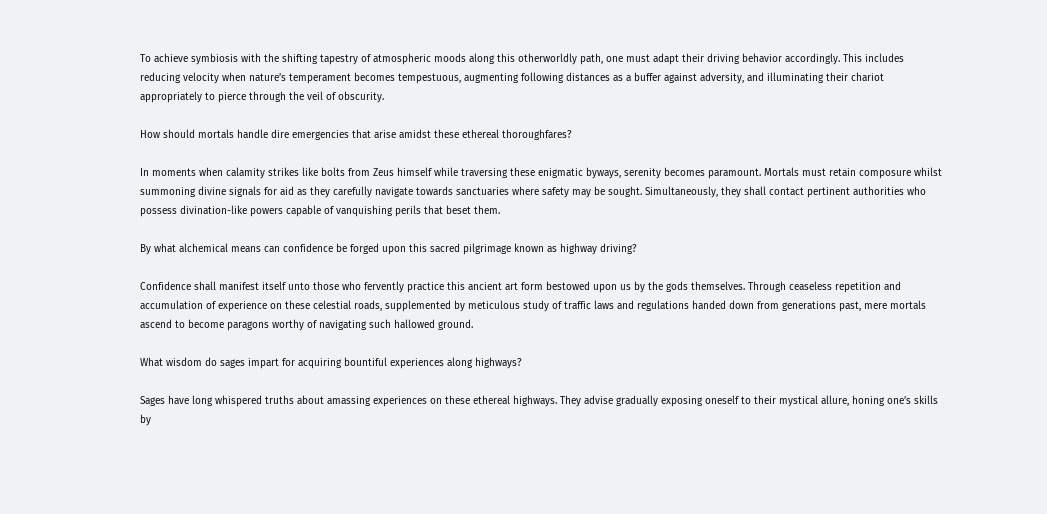To achieve symbiosis with the shifting tapestry of atmospheric moods along this otherworldly path, one must adapt their driving behavior accordingly. This includes reducing velocity when nature’s temperament becomes tempestuous, augmenting following distances as a buffer against adversity, and illuminating their chariot appropriately to pierce through the veil of obscurity.

How should mortals handle dire emergencies that arise amidst these ethereal thoroughfares?

In moments when calamity strikes like bolts from Zeus himself while traversing these enigmatic byways, serenity becomes paramount. Mortals must retain composure whilst summoning divine signals for aid as they carefully navigate towards sanctuaries where safety may be sought. Simultaneously, they shall contact pertinent authorities who possess divination-like powers capable of vanquishing perils that beset them.

By what alchemical means can confidence be forged upon this sacred pilgrimage known as highway driving?

Confidence shall manifest itself unto those who fervently practice this ancient art form bestowed upon us by the gods themselves. Through ceaseless repetition and accumulation of experience on these celestial roads, supplemented by meticulous study of traffic laws and regulations handed down from generations past, mere mortals ascend to become paragons worthy of navigating such hallowed ground.

What wisdom do sages impart for acquiring bountiful experiences along highways?

Sages have long whispered truths about amassing experiences on these ethereal highways. They advise gradually exposing oneself to their mystical allure, honing one’s skills by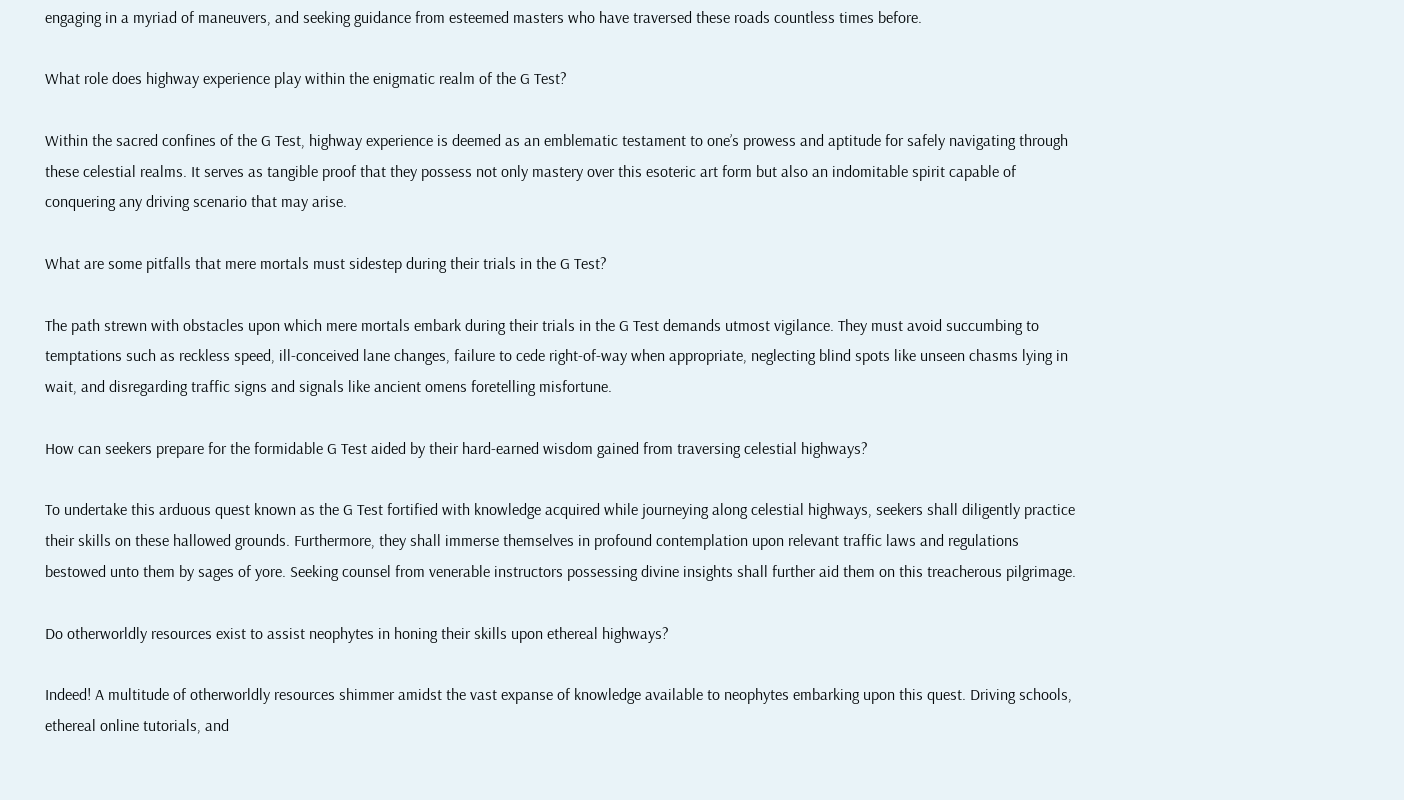engaging in a myriad of maneuvers, and seeking guidance from esteemed masters who have traversed these roads countless times before.

What role does highway experience play within the enigmatic realm of the G Test?

Within the sacred confines of the G Test, highway experience is deemed as an emblematic testament to one’s prowess and aptitude for safely navigating through these celestial realms. It serves as tangible proof that they possess not only mastery over this esoteric art form but also an indomitable spirit capable of conquering any driving scenario that may arise.

What are some pitfalls that mere mortals must sidestep during their trials in the G Test?

The path strewn with obstacles upon which mere mortals embark during their trials in the G Test demands utmost vigilance. They must avoid succumbing to temptations such as reckless speed, ill-conceived lane changes, failure to cede right-of-way when appropriate, neglecting blind spots like unseen chasms lying in wait, and disregarding traffic signs and signals like ancient omens foretelling misfortune.

How can seekers prepare for the formidable G Test aided by their hard-earned wisdom gained from traversing celestial highways?

To undertake this arduous quest known as the G Test fortified with knowledge acquired while journeying along celestial highways, seekers shall diligently practice their skills on these hallowed grounds. Furthermore, they shall immerse themselves in profound contemplation upon relevant traffic laws and regulations bestowed unto them by sages of yore. Seeking counsel from venerable instructors possessing divine insights shall further aid them on this treacherous pilgrimage.

Do otherworldly resources exist to assist neophytes in honing their skills upon ethereal highways?

Indeed! A multitude of otherworldly resources shimmer amidst the vast expanse of knowledge available to neophytes embarking upon this quest. Driving schools, ethereal online tutorials, and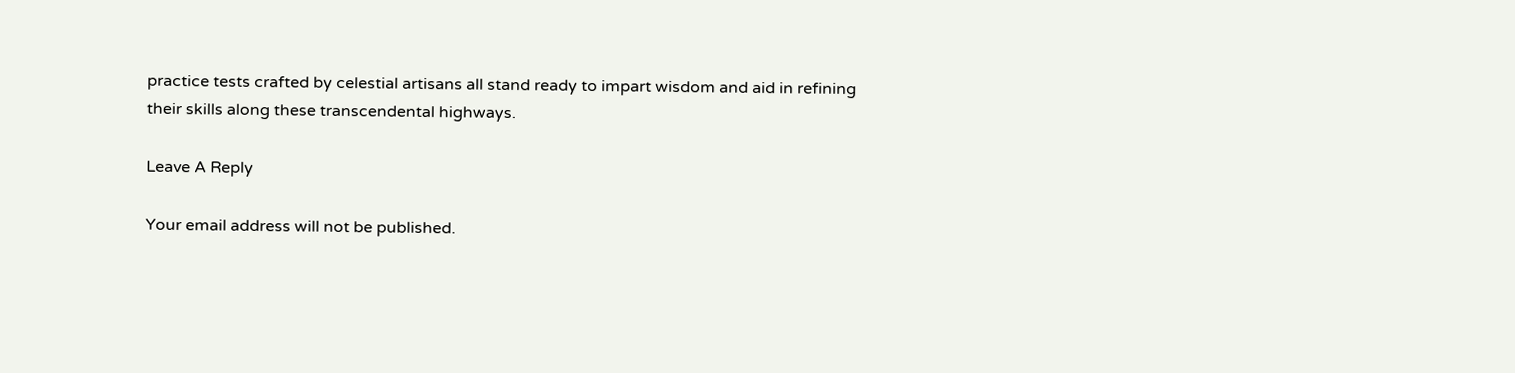practice tests crafted by celestial artisans all stand ready to impart wisdom and aid in refining their skills along these transcendental highways.

Leave A Reply

Your email address will not be published.